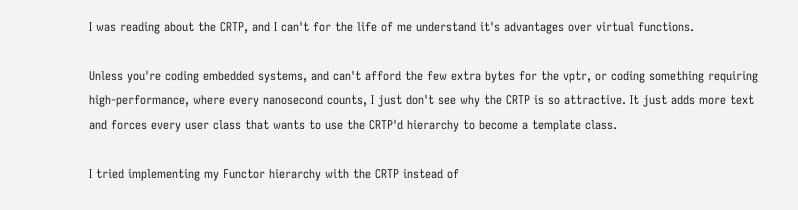I was reading about the CRTP, and I can't for the life of me understand it's advantages over virtual functions.

Unless you're coding embedded systems, and can't afford the few extra bytes for the vptr, or coding something requiring high-performance, where every nanosecond counts, I just don't see why the CRTP is so attractive. It just adds more text and forces every user class that wants to use the CRTP'd hierarchy to become a template class.

I tried implementing my Functor hierarchy with the CRTP instead of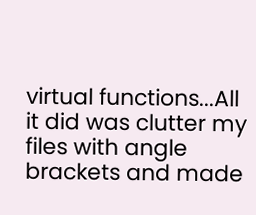virtual functions...All it did was clutter my files with angle brackets and made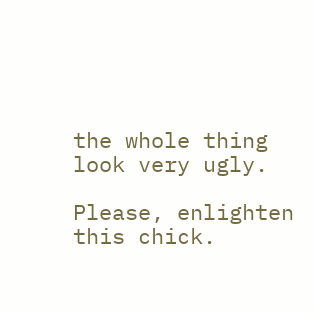the whole thing look very ugly.

Please, enlighten this chick.